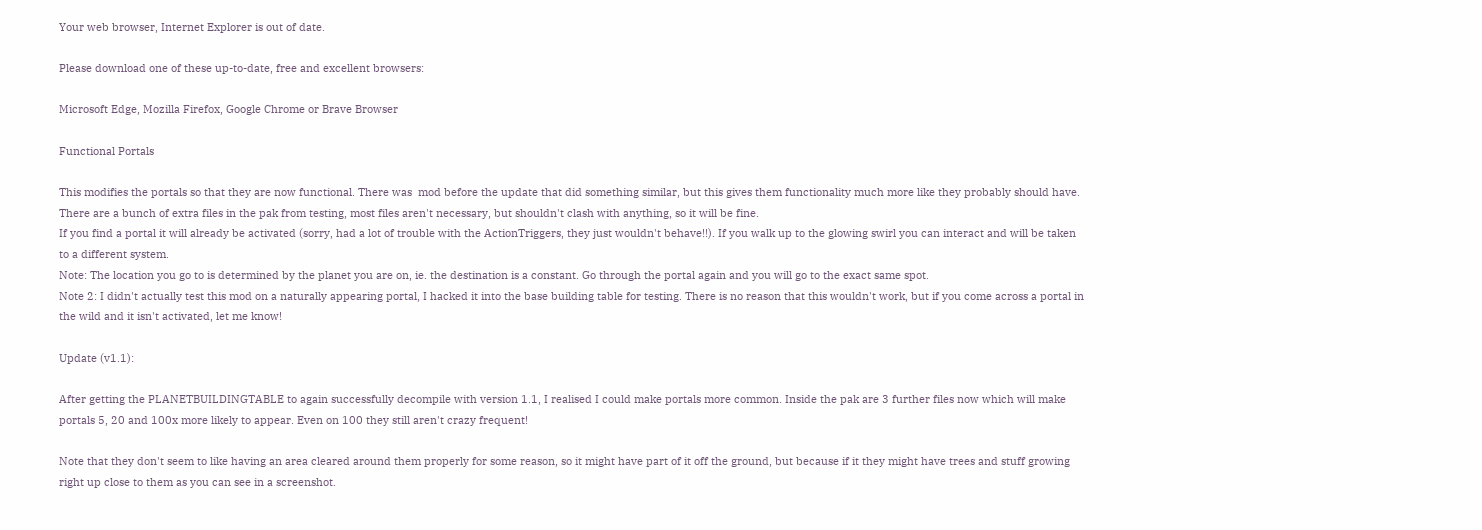Your web browser, Internet Explorer is out of date.

Please download one of these up-to-date, free and excellent browsers:

Microsoft Edge, Mozilla Firefox, Google Chrome or Brave Browser

Functional Portals

This modifies the portals so that they are now functional. There was  mod before the update that did something similar, but this gives them functionality much more like they probably should have.
There are a bunch of extra files in the pak from testing, most files aren't necessary, but shouldn't clash with anything, so it will be fine.
If you find a portal it will already be activated (sorry, had a lot of trouble with the ActionTriggers, they just wouldn't behave!!). If you walk up to the glowing swirl you can interact and will be taken to a different system.
Note: The location you go to is determined by the planet you are on, ie. the destination is a constant. Go through the portal again and you will go to the exact same spot.
Note 2: I didn't actually test this mod on a naturally appearing portal, I hacked it into the base building table for testing. There is no reason that this wouldn't work, but if you come across a portal in the wild and it isn't activated, let me know!

Update (v1.1):

After getting the PLANETBUILDINGTABLE to again successfully decompile with version 1.1, I realised I could make portals more common. Inside the pak are 3 further files now which will make portals 5, 20 and 100x more likely to appear. Even on 100 they still aren't crazy frequent!

Note that they don't seem to like having an area cleared around them properly for some reason, so it might have part of it off the ground, but because if it they might have trees and stuff growing right up close to them as you can see in a screenshot.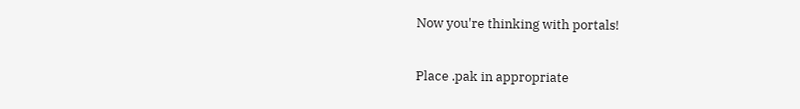Now you're thinking with portals!

Place .pak in appropriate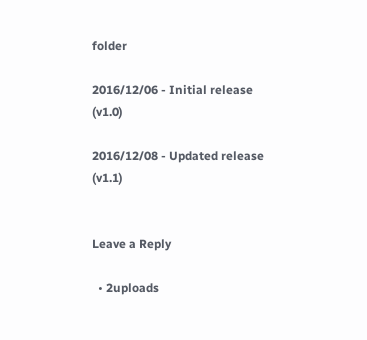folder

2016/12/06 - Initial release (v1.0)

2016/12/08 - Updated release (v1.1)


Leave a Reply

  • 2uploads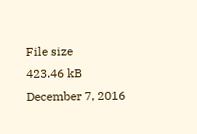File size
423.46 kB
December 7, 2016